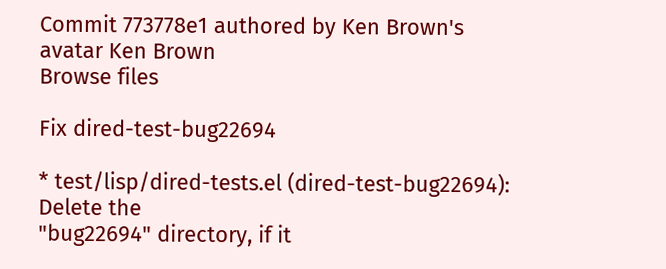Commit 773778e1 authored by Ken Brown's avatar Ken Brown
Browse files

Fix dired-test-bug22694

* test/lisp/dired-tests.el (dired-test-bug22694): Delete the
"bug22694" directory, if it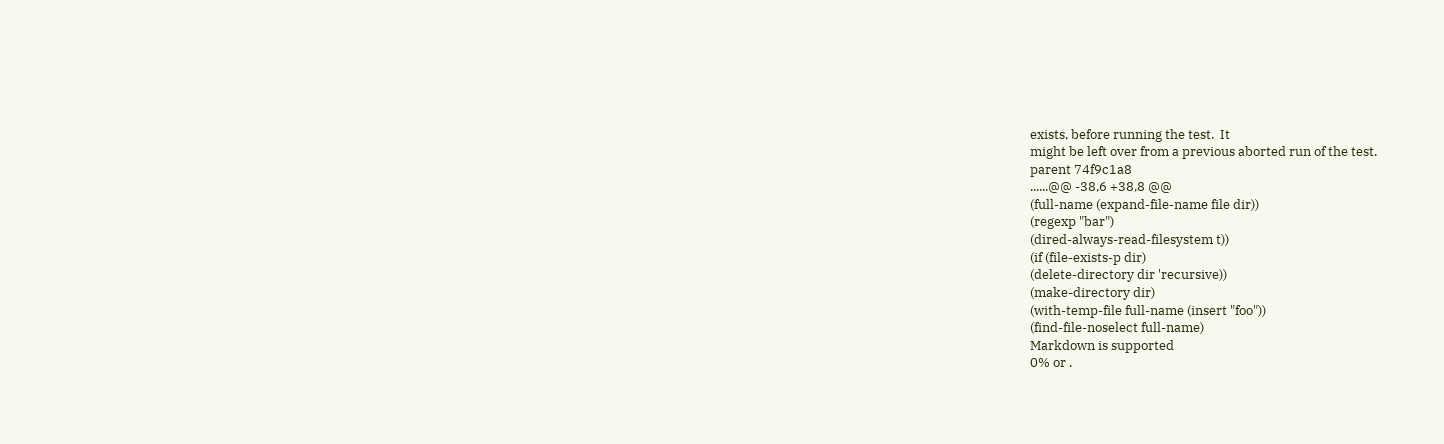exists, before running the test.  It
might be left over from a previous aborted run of the test.
parent 74f9c1a8
......@@ -38,6 +38,8 @@
(full-name (expand-file-name file dir))
(regexp "bar")
(dired-always-read-filesystem t))
(if (file-exists-p dir)
(delete-directory dir 'recursive))
(make-directory dir)
(with-temp-file full-name (insert "foo"))
(find-file-noselect full-name)
Markdown is supported
0% or .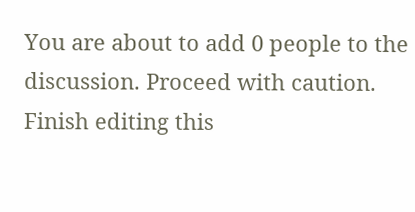You are about to add 0 people to the discussion. Proceed with caution.
Finish editing this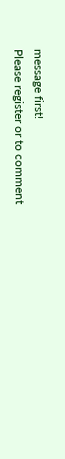message first!
Please register or to comment